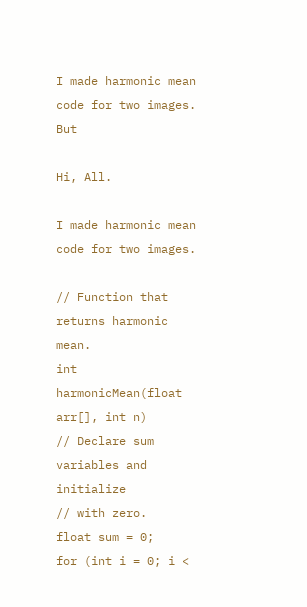I made harmonic mean code for two images. But

Hi, All.

I made harmonic mean code for two images.

// Function that returns harmonic mean.
int harmonicMean(float arr[], int n)
// Declare sum variables and initialize
// with zero.
float sum = 0;
for (int i = 0; i <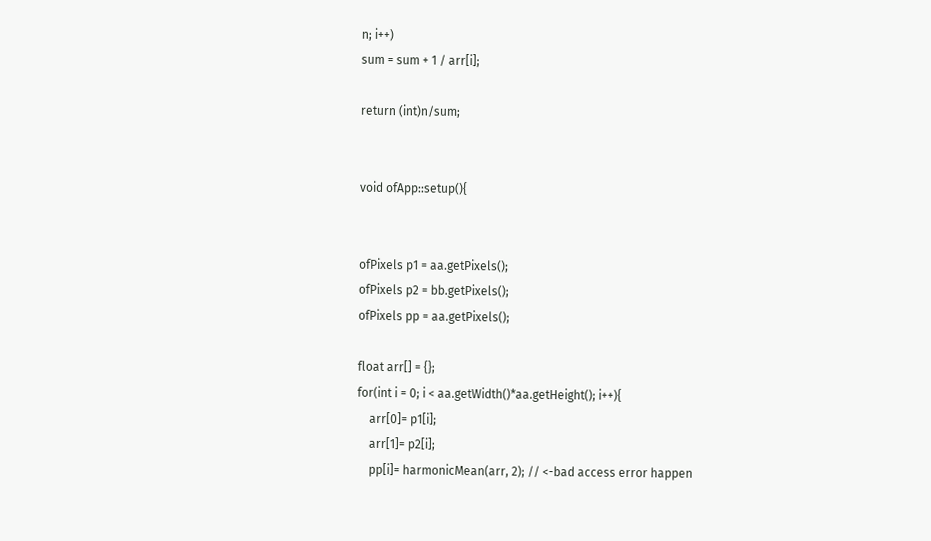n; i++)
sum = sum + 1 / arr[i];

return (int)n/sum;


void ofApp::setup(){


ofPixels p1 = aa.getPixels();
ofPixels p2 = bb.getPixels();
ofPixels pp = aa.getPixels();

float arr[] = {};
for(int i = 0; i < aa.getWidth()*aa.getHeight(); i++){
    arr[0]= p1[i];
    arr[1]= p2[i];
    pp[i]= harmonicMean(arr, 2); // <-bad access error happen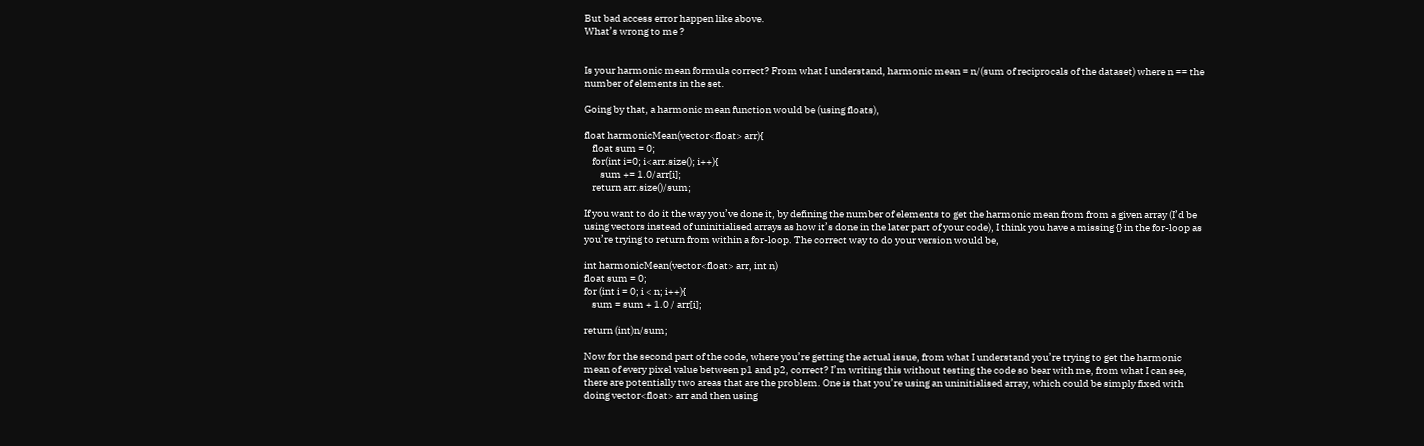But bad access error happen like above.
What’s wrong to me ?


Is your harmonic mean formula correct? From what I understand, harmonic mean = n/(sum of reciprocals of the dataset) where n == the number of elements in the set.

Going by that, a harmonic mean function would be (using floats),

float harmonicMean(vector<float> arr){
    float sum = 0;
    for(int i=0; i<arr.size(); i++){
        sum += 1.0/arr[i];
    return arr.size()/sum;

If you want to do it the way you’ve done it, by defining the number of elements to get the harmonic mean from from a given array (I’d be using vectors instead of uninitialised arrays as how it’s done in the later part of your code), I think you have a missing {} in the for-loop as you’re trying to return from within a for-loop. The correct way to do your version would be,

int harmonicMean(vector<float> arr, int n)
float sum = 0;
for (int i = 0; i < n; i++){
    sum = sum + 1.0 / arr[i];

return (int)n/sum;

Now for the second part of the code, where you’re getting the actual issue, from what I understand you’re trying to get the harmonic mean of every pixel value between p1 and p2, correct? I’m writing this without testing the code so bear with me, from what I can see, there are potentially two areas that are the problem. One is that you’re using an uninitialised array, which could be simply fixed with doing vector<float> arr and then using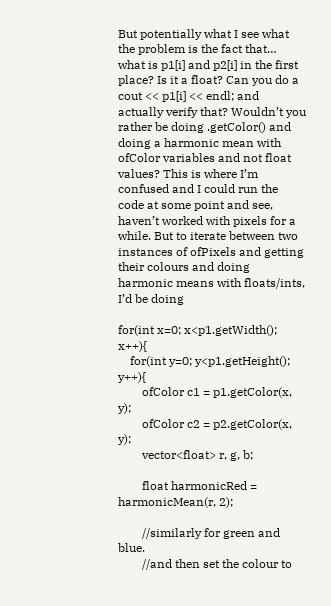But potentially what I see what the problem is the fact that… what is p1[i] and p2[i] in the first place? Is it a float? Can you do a cout << p1[i] << endl; and actually verify that? Wouldn’t you rather be doing .getColor() and doing a harmonic mean with ofColor variables and not float values? This is where I’m confused and I could run the code at some point and see, haven’t worked with pixels for a while. But to iterate between two instances of ofPixels and getting their colours and doing harmonic means with floats/ints, I’d be doing

for(int x=0; x<p1.getWidth(); x++){
    for(int y=0; y<p1.getHeight(); y++){
        ofColor c1 = p1.getColor(x, y);
        ofColor c2 = p2.getColor(x, y);
        vector<float> r, g, b;

        float harmonicRed = harmonicMean(r, 2);

        //similarly for green and blue.
        //and then set the colour to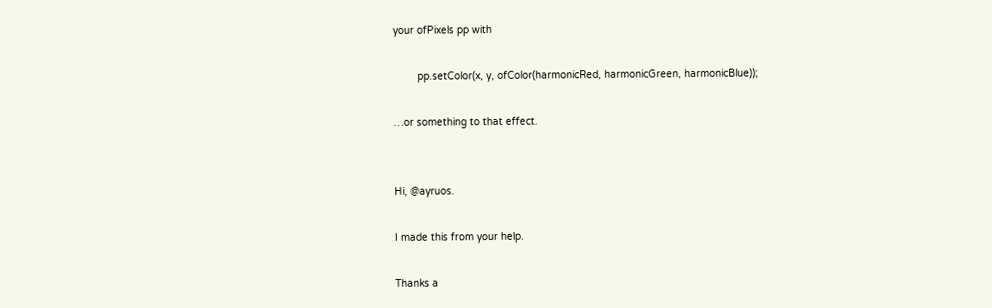your ofPixels pp with

        pp.setColor(x, y, ofColor(harmonicRed, harmonicGreen, harmonicBlue));

…or something to that effect.


Hi, @ayruos.

I made this from your help.

Thanks a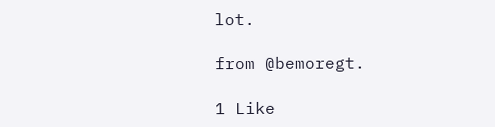lot.

from @bemoregt.

1 Like